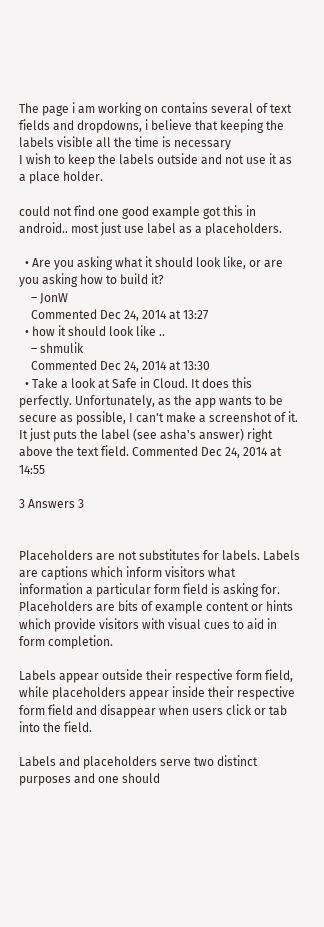The page i am working on contains several of text fields and dropdowns, i believe that keeping the labels visible all the time is necessary
I wish to keep the labels outside and not use it as a place holder.

could not find one good example got this in android.. most just use label as a placeholders.

  • Are you asking what it should look like, or are you asking how to build it?
    – JonW
    Commented Dec 24, 2014 at 13:27
  • how it should look like ..
    – shmulik
    Commented Dec 24, 2014 at 13:30
  • Take a look at Safe in Cloud. It does this perfectly. Unfortunately, as the app wants to be secure as possible, I can't make a screenshot of it. It just puts the label (see asha's answer) right above the text field. Commented Dec 24, 2014 at 14:55

3 Answers 3


Placeholders are not substitutes for labels. Labels are captions which inform visitors what information a particular form field is asking for. Placeholders are bits of example content or hints which provide visitors with visual cues to aid in form completion.

Labels appear outside their respective form field, while placeholders appear inside their respective form field and disappear when users click or tab into the field.

Labels and placeholders serve two distinct purposes and one should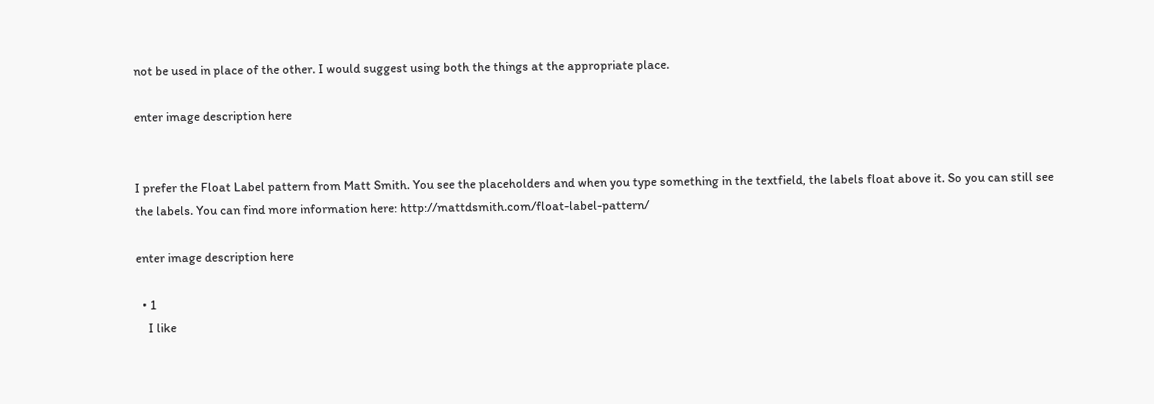not be used in place of the other. I would suggest using both the things at the appropriate place.

enter image description here


I prefer the Float Label pattern from Matt Smith. You see the placeholders and when you type something in the textfield, the labels float above it. So you can still see the labels. You can find more information here: http://mattdsmith.com/float-label-pattern/

enter image description here

  • 1
    I like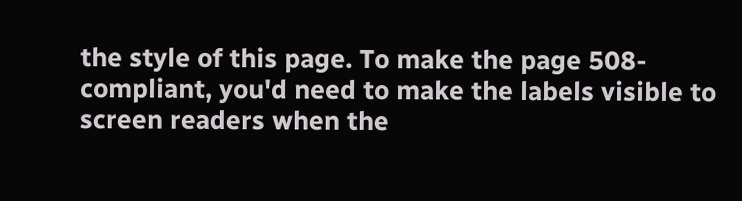the style of this page. To make the page 508-compliant, you'd need to make the labels visible to screen readers when the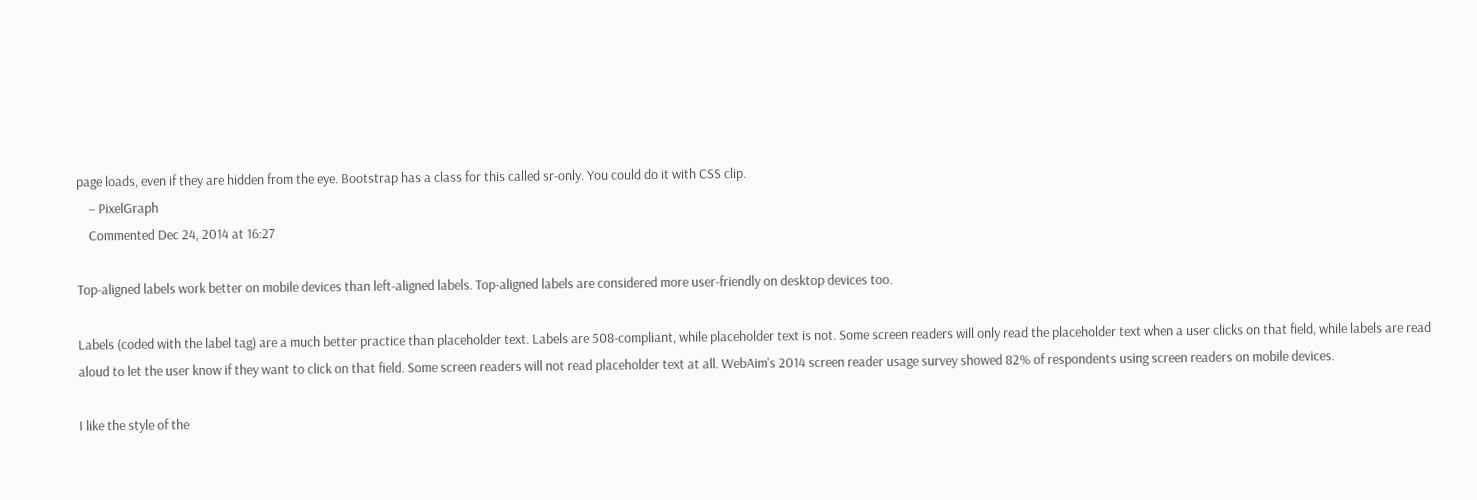page loads, even if they are hidden from the eye. Bootstrap has a class for this called sr-only. You could do it with CSS clip.
    – PixelGraph
    Commented Dec 24, 2014 at 16:27

Top-aligned labels work better on mobile devices than left-aligned labels. Top-aligned labels are considered more user-friendly on desktop devices too.

Labels (coded with the label tag) are a much better practice than placeholder text. Labels are 508-compliant, while placeholder text is not. Some screen readers will only read the placeholder text when a user clicks on that field, while labels are read aloud to let the user know if they want to click on that field. Some screen readers will not read placeholder text at all. WebAim's 2014 screen reader usage survey showed 82% of respondents using screen readers on mobile devices.

I like the style of the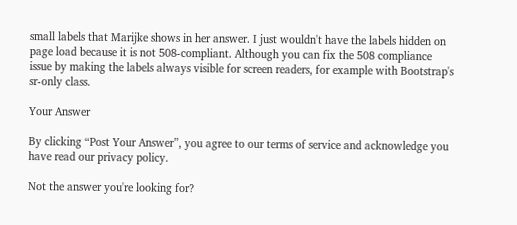small labels that Marijke shows in her answer. I just wouldn't have the labels hidden on page load because it is not 508-compliant. Although you can fix the 508 compliance issue by making the labels always visible for screen readers, for example with Bootstrap's sr-only class.

Your Answer

By clicking “Post Your Answer”, you agree to our terms of service and acknowledge you have read our privacy policy.

Not the answer you're looking for?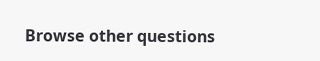Browse other questions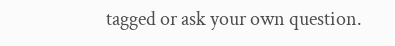tagged or ask your own question.